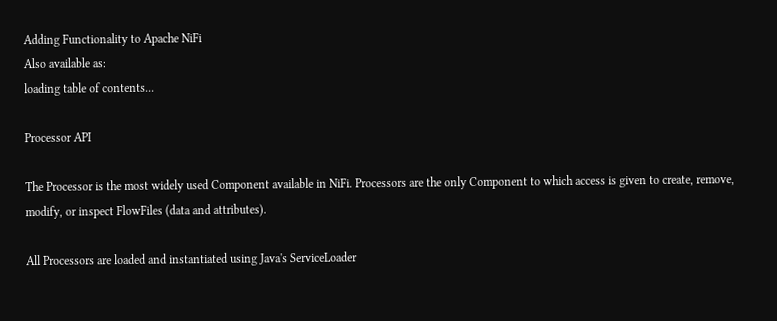Adding Functionality to Apache NiFi
Also available as:
loading table of contents...

Processor API

The Processor is the most widely used Component available in NiFi. Processors are the only Component to which access is given to create, remove, modify, or inspect FlowFiles (data and attributes).

All Processors are loaded and instantiated using Java's ServiceLoader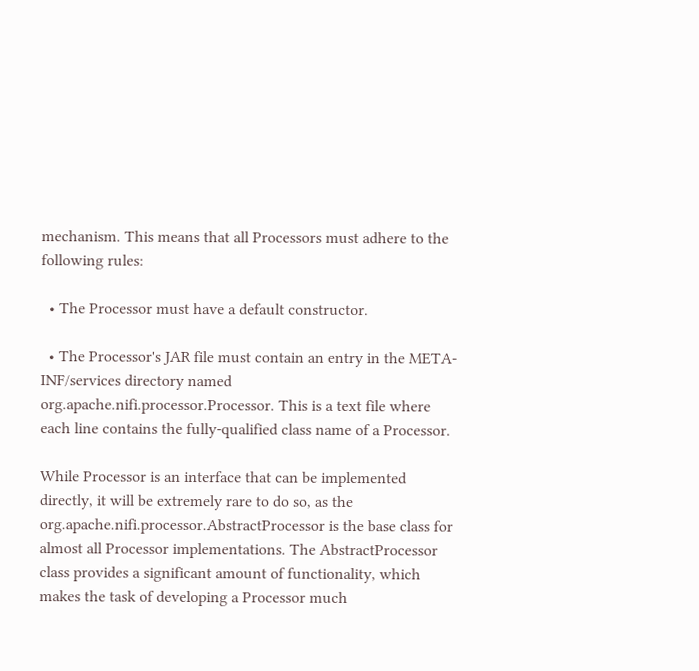mechanism. This means that all Processors must adhere to the following rules:

  • The Processor must have a default constructor.

  • The Processor's JAR file must contain an entry in the META-INF/services directory named org.apache.nifi.processor.Processor. This is a text file where each line contains the fully-qualified class name of a Processor.

While Processor is an interface that can be implemented directly, it will be extremely rare to do so, as the org.apache.nifi.processor.AbstractProcessor is the base class for almost all Processor implementations. The AbstractProcessor class provides a significant amount of functionality, which makes the task of developing a Processor much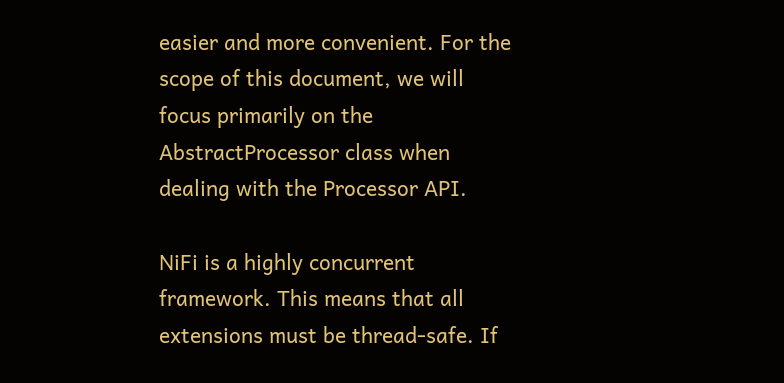easier and more convenient. For the scope of this document, we will focus primarily on the AbstractProcessor class when dealing with the Processor API.

NiFi is a highly concurrent framework. This means that all extensions must be thread-safe. If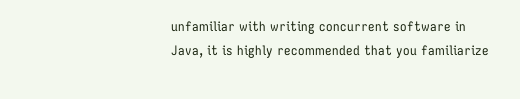unfamiliar with writing concurrent software in Java, it is highly recommended that you familiarize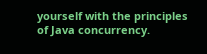yourself with the principles of Java concurrency.